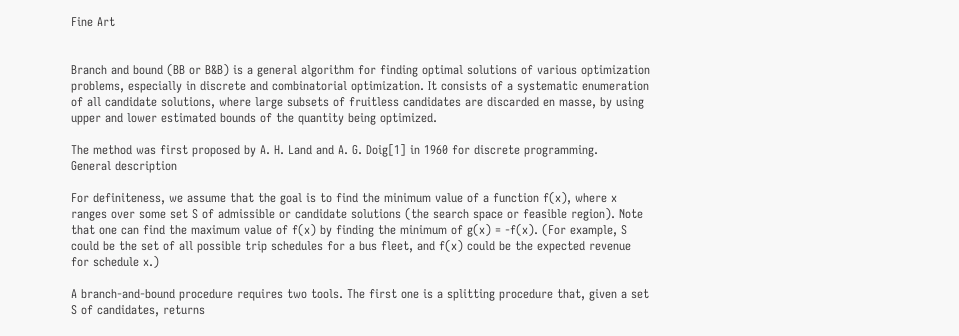Fine Art


Branch and bound (BB or B&B) is a general algorithm for finding optimal solutions of various optimization problems, especially in discrete and combinatorial optimization. It consists of a systematic enumeration of all candidate solutions, where large subsets of fruitless candidates are discarded en masse, by using upper and lower estimated bounds of the quantity being optimized.

The method was first proposed by A. H. Land and A. G. Doig[1] in 1960 for discrete programming.
General description

For definiteness, we assume that the goal is to find the minimum value of a function f(x), where x ranges over some set S of admissible or candidate solutions (the search space or feasible region). Note that one can find the maximum value of f(x) by finding the minimum of g(x) = -f(x). (For example, S could be the set of all possible trip schedules for a bus fleet, and f(x) could be the expected revenue for schedule x.)

A branch-and-bound procedure requires two tools. The first one is a splitting procedure that, given a set S of candidates, returns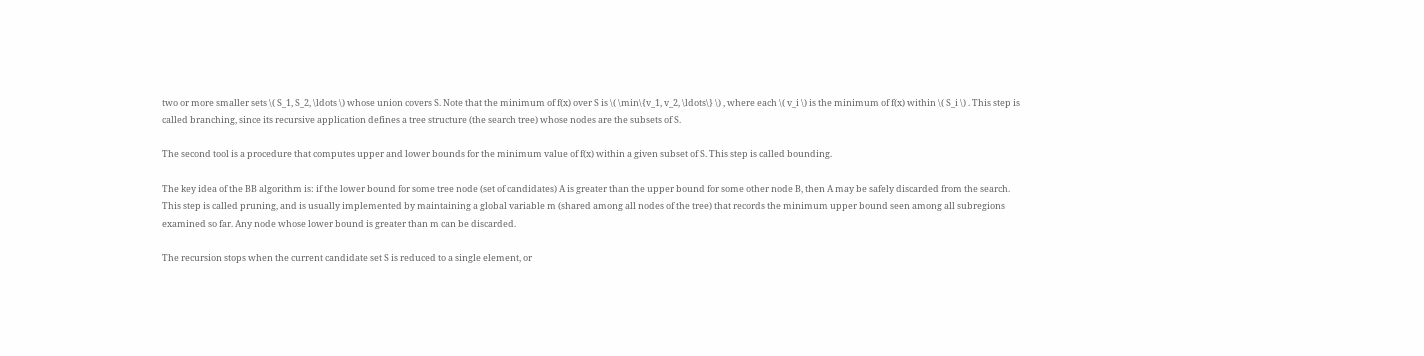two or more smaller sets \( S_1, S_2, \ldots \) whose union covers S. Note that the minimum of f(x) over S is \( \min\{v_1, v_2, \ldots\} \) , where each \( v_i \) is the minimum of f(x) within \( S_i \) . This step is called branching, since its recursive application defines a tree structure (the search tree) whose nodes are the subsets of S.

The second tool is a procedure that computes upper and lower bounds for the minimum value of f(x) within a given subset of S. This step is called bounding.

The key idea of the BB algorithm is: if the lower bound for some tree node (set of candidates) A is greater than the upper bound for some other node B, then A may be safely discarded from the search. This step is called pruning, and is usually implemented by maintaining a global variable m (shared among all nodes of the tree) that records the minimum upper bound seen among all subregions examined so far. Any node whose lower bound is greater than m can be discarded.

The recursion stops when the current candidate set S is reduced to a single element, or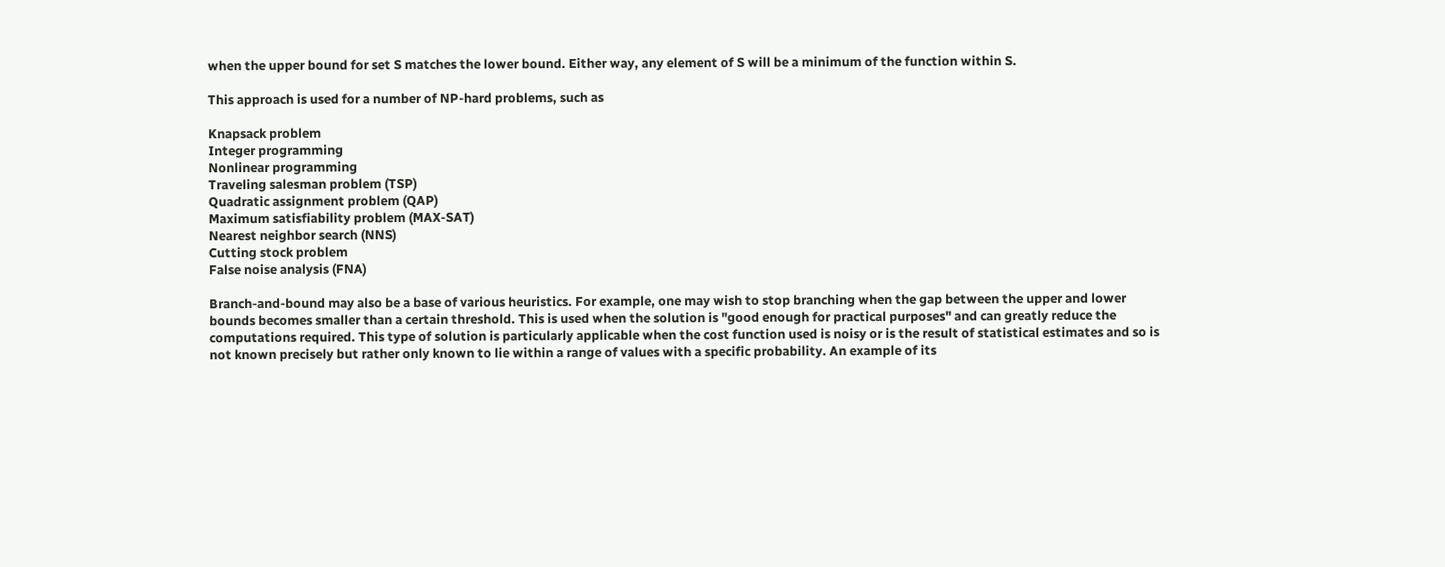when the upper bound for set S matches the lower bound. Either way, any element of S will be a minimum of the function within S.

This approach is used for a number of NP-hard problems, such as

Knapsack problem
Integer programming
Nonlinear programming
Traveling salesman problem (TSP)
Quadratic assignment problem (QAP)
Maximum satisfiability problem (MAX-SAT)
Nearest neighbor search (NNS)
Cutting stock problem
False noise analysis (FNA)

Branch-and-bound may also be a base of various heuristics. For example, one may wish to stop branching when the gap between the upper and lower bounds becomes smaller than a certain threshold. This is used when the solution is "good enough for practical purposes" and can greatly reduce the computations required. This type of solution is particularly applicable when the cost function used is noisy or is the result of statistical estimates and so is not known precisely but rather only known to lie within a range of values with a specific probability. An example of its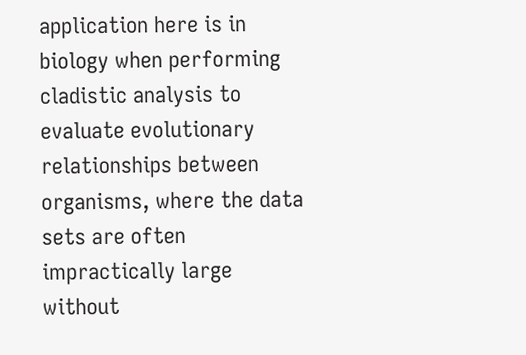application here is in biology when performing cladistic analysis to evaluate evolutionary relationships between organisms, where the data sets are often impractically large without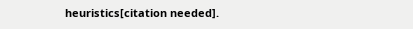heuristics[citation needed].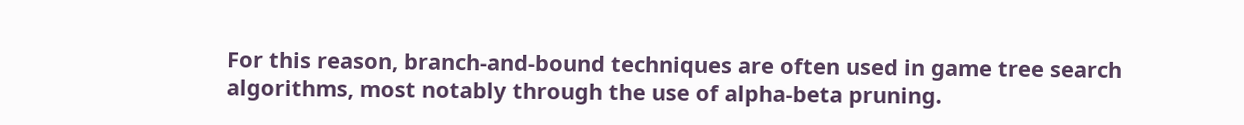For this reason, branch-and-bound techniques are often used in game tree search algorithms, most notably through the use of alpha-beta pruning.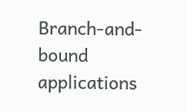Branch-and-bound applications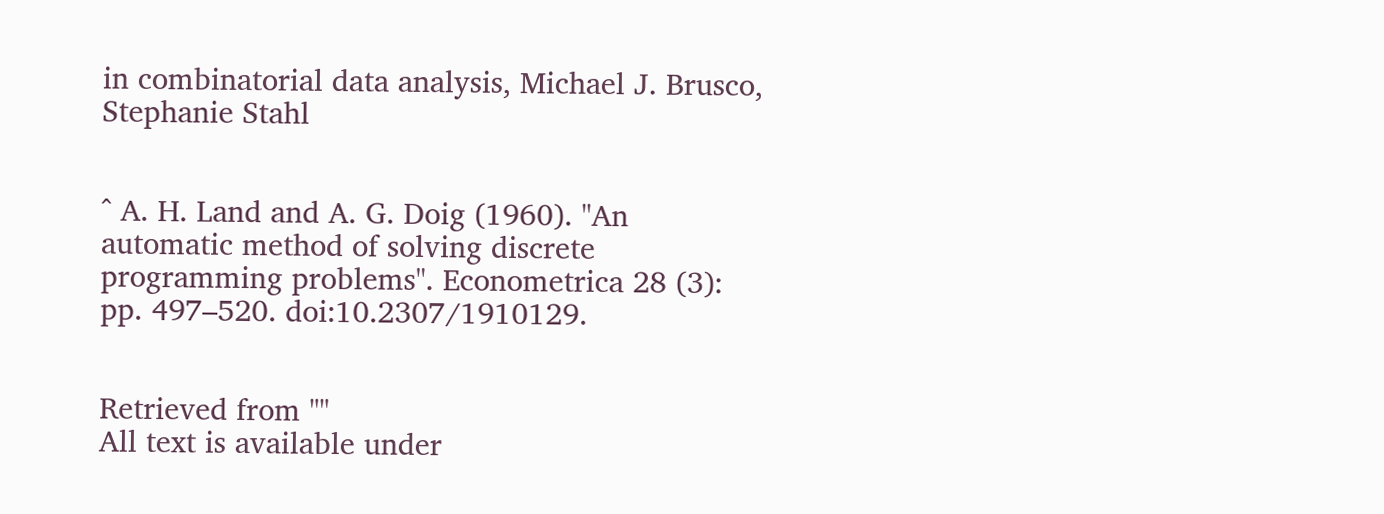in combinatorial data analysis, Michael J. Brusco, Stephanie Stahl


^ A. H. Land and A. G. Doig (1960). "An automatic method of solving discrete programming problems". Econometrica 28 (3): pp. 497–520. doi:10.2307/1910129.


Retrieved from ""
All text is available under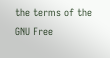the terms of the GNU Free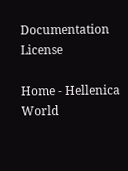Documentation License

Home - Hellenica World